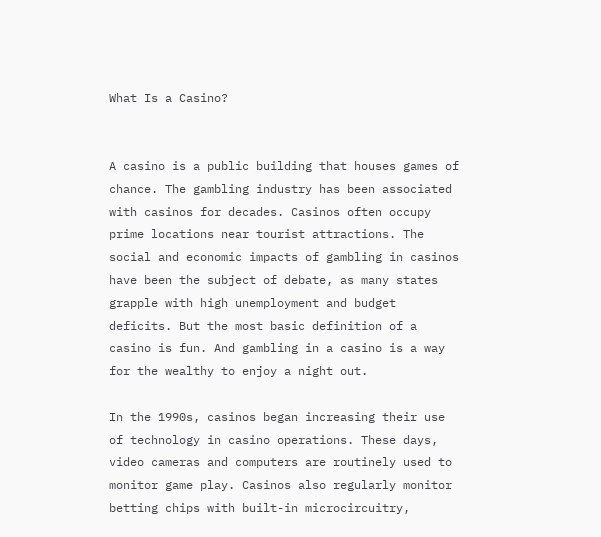What Is a Casino?


A casino is a public building that houses games of chance. The gambling industry has been associated with casinos for decades. Casinos often occupy prime locations near tourist attractions. The social and economic impacts of gambling in casinos have been the subject of debate, as many states grapple with high unemployment and budget deficits. But the most basic definition of a casino is fun. And gambling in a casino is a way for the wealthy to enjoy a night out.

In the 1990s, casinos began increasing their use of technology in casino operations. These days, video cameras and computers are routinely used to monitor game play. Casinos also regularly monitor betting chips with built-in microcircuitry,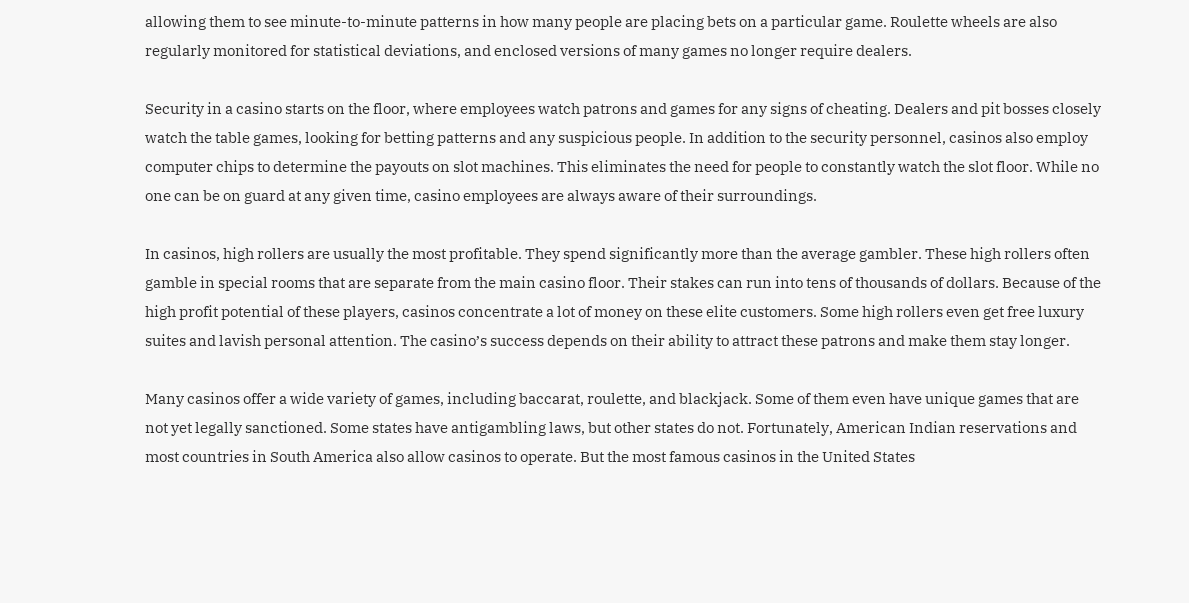allowing them to see minute-to-minute patterns in how many people are placing bets on a particular game. Roulette wheels are also regularly monitored for statistical deviations, and enclosed versions of many games no longer require dealers.

Security in a casino starts on the floor, where employees watch patrons and games for any signs of cheating. Dealers and pit bosses closely watch the table games, looking for betting patterns and any suspicious people. In addition to the security personnel, casinos also employ computer chips to determine the payouts on slot machines. This eliminates the need for people to constantly watch the slot floor. While no one can be on guard at any given time, casino employees are always aware of their surroundings.

In casinos, high rollers are usually the most profitable. They spend significantly more than the average gambler. These high rollers often gamble in special rooms that are separate from the main casino floor. Their stakes can run into tens of thousands of dollars. Because of the high profit potential of these players, casinos concentrate a lot of money on these elite customers. Some high rollers even get free luxury suites and lavish personal attention. The casino’s success depends on their ability to attract these patrons and make them stay longer.

Many casinos offer a wide variety of games, including baccarat, roulette, and blackjack. Some of them even have unique games that are not yet legally sanctioned. Some states have antigambling laws, but other states do not. Fortunately, American Indian reservations and most countries in South America also allow casinos to operate. But the most famous casinos in the United States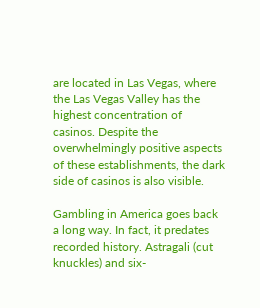are located in Las Vegas, where the Las Vegas Valley has the highest concentration of casinos. Despite the overwhelmingly positive aspects of these establishments, the dark side of casinos is also visible.

Gambling in America goes back a long way. In fact, it predates recorded history. Astragali (cut knuckles) and six-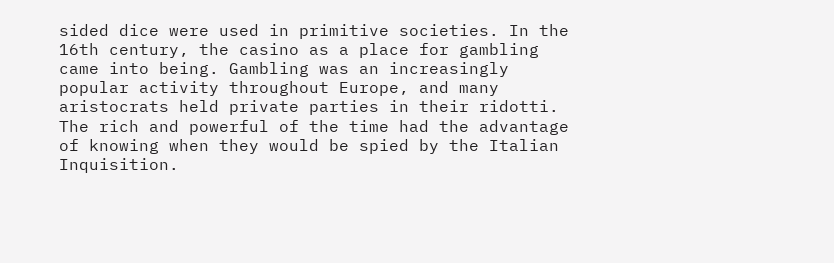sided dice were used in primitive societies. In the 16th century, the casino as a place for gambling came into being. Gambling was an increasingly popular activity throughout Europe, and many aristocrats held private parties in their ridotti. The rich and powerful of the time had the advantage of knowing when they would be spied by the Italian Inquisition.